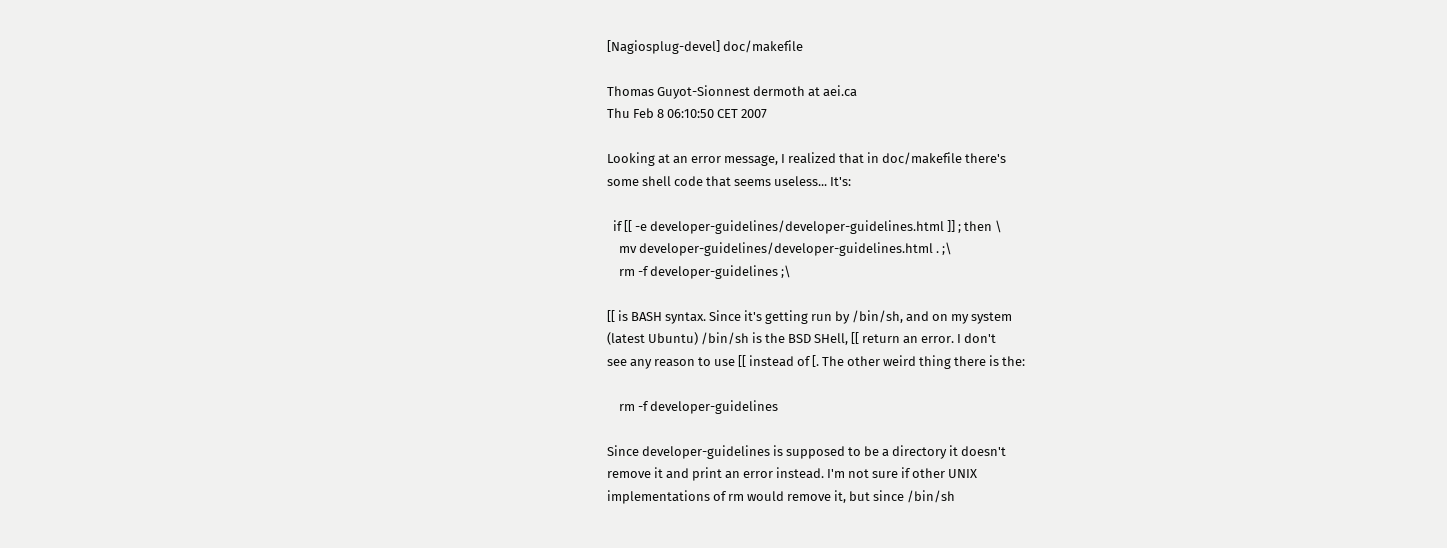[Nagiosplug-devel] doc/makefile

Thomas Guyot-Sionnest dermoth at aei.ca
Thu Feb 8 06:10:50 CET 2007

Looking at an error message, I realized that in doc/makefile there's
some shell code that seems useless... It's:

  if [[ -e developer-guidelines/developer-guidelines.html ]] ; then \
    mv developer-guidelines/developer-guidelines.html . ;\
    rm -f developer-guidelines ;\

[[ is BASH syntax. Since it's getting run by /bin/sh, and on my system
(latest Ubuntu) /bin/sh is the BSD SHell, [[ return an error. I don't
see any reason to use [[ instead of [. The other weird thing there is the:

    rm -f developer-guidelines

Since developer-guidelines is supposed to be a directory it doesn't
remove it and print an error instead. I'm not sure if other UNIX
implementations of rm would remove it, but since /bin/sh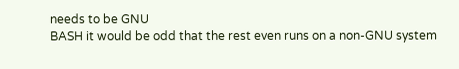needs to be GNU
BASH it would be odd that the rest even runs on a non-GNU system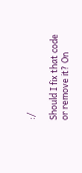:/

Should I fix that code or remove it? On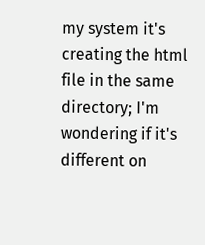my system it's creating the html
file in the same directory; I'm wondering if it's different on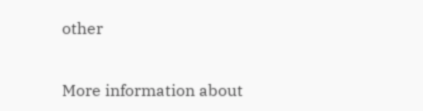other


More information about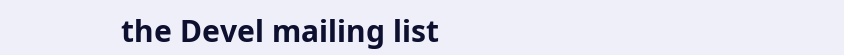the Devel mailing list